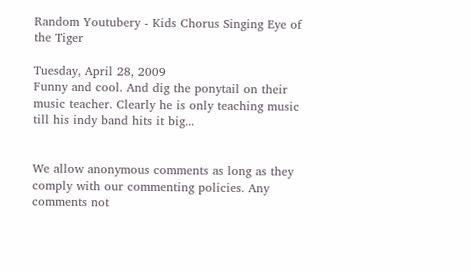Random Youtubery - Kids Chorus Singing Eye of the Tiger

Tuesday, April 28, 2009
Funny and cool. And dig the ponytail on their music teacher. Clearly he is only teaching music till his indy band hits it big...


We allow anonymous comments as long as they comply with our commenting policies. Any comments not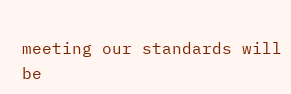meeting our standards will be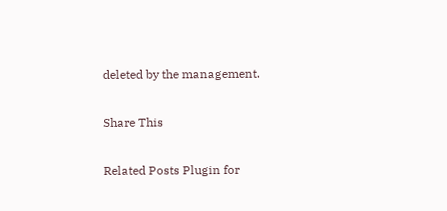deleted by the management.

Share This

Related Posts Plugin for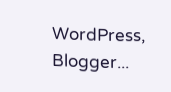WordPress, Blogger...